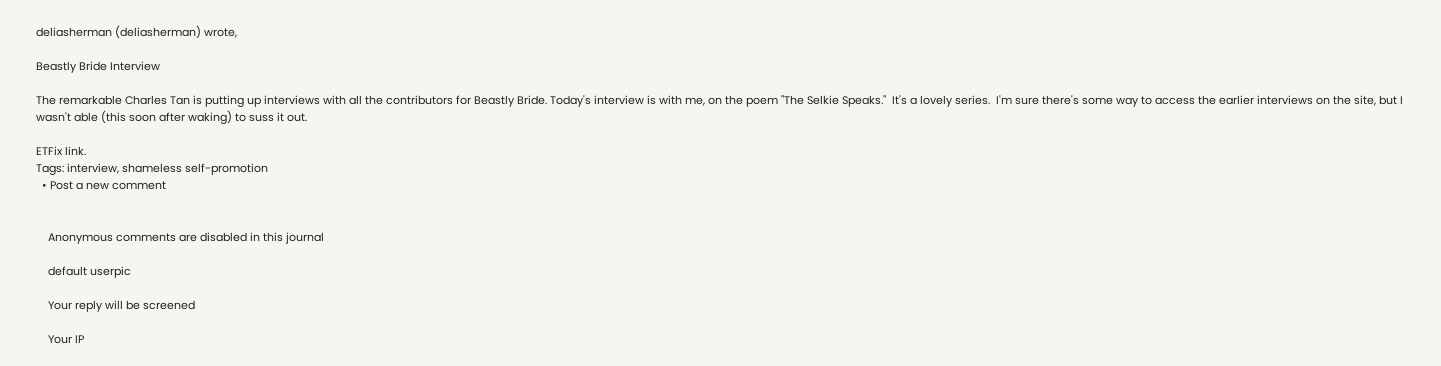deliasherman (deliasherman) wrote,

Beastly Bride Interview

The remarkable Charles Tan is putting up interviews with all the contributors for Beastly Bride. Today's interview is with me, on the poem "The Selkie Speaks."  It's a lovely series.  I'm sure there's some way to access the earlier interviews on the site, but I wasn't able (this soon after waking) to suss it out.

ETFix link.
Tags: interview, shameless self-promotion
  • Post a new comment


    Anonymous comments are disabled in this journal

    default userpic

    Your reply will be screened

    Your IP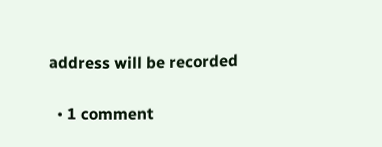address will be recorded

  • 1 comment